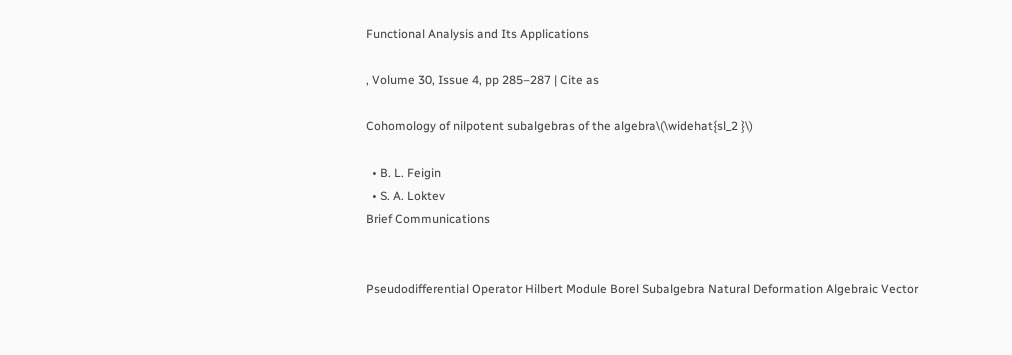Functional Analysis and Its Applications

, Volume 30, Issue 4, pp 285–287 | Cite as

Cohomology of nilpotent subalgebras of the algebra\(\widehat{sl_2 }\)

  • B. L. Feigin
  • S. A. Loktev
Brief Communications


Pseudodifferential Operator Hilbert Module Borel Subalgebra Natural Deformation Algebraic Vector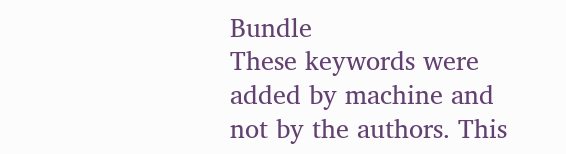Bundle
These keywords were added by machine and not by the authors. This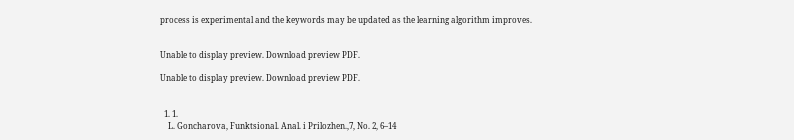process is experimental and the keywords may be updated as the learning algorithm improves.


Unable to display preview. Download preview PDF.

Unable to display preview. Download preview PDF.


  1. 1.
    L. Goncharova, Funktsional. Anal. i Prilozhen.,7, No. 2, 6–14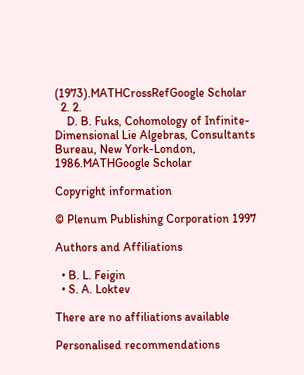(1973).MATHCrossRefGoogle Scholar
  2. 2.
    D. B. Fuks, Cohomology of Infinite-Dimensional Lie Algebras, Consultants Bureau, New York-London, 1986.MATHGoogle Scholar

Copyright information

© Plenum Publishing Corporation 1997

Authors and Affiliations

  • B. L. Feigin
  • S. A. Loktev

There are no affiliations available

Personalised recommendations